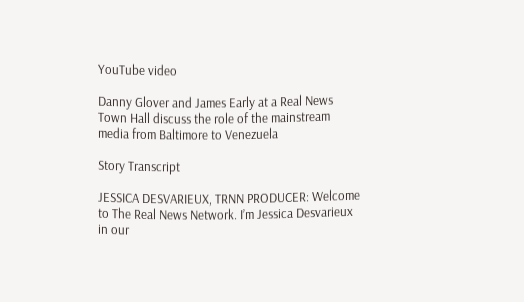YouTube video

Danny Glover and James Early at a Real News Town Hall discuss the role of the mainstream media from Baltimore to Venezuela

Story Transcript

JESSICA DESVARIEUX, TRNN PRODUCER: Welcome to The Real News Network. I’m Jessica Desvarieux in our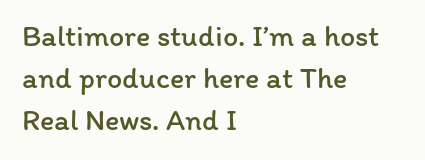Baltimore studio. I’m a host and producer here at The Real News. And I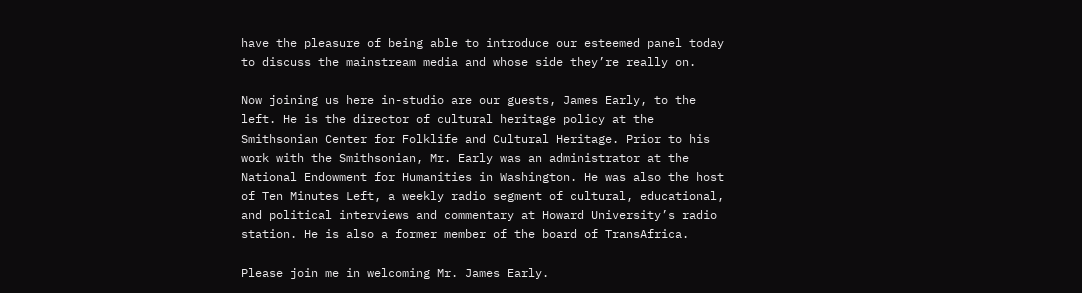have the pleasure of being able to introduce our esteemed panel today to discuss the mainstream media and whose side they’re really on.

Now joining us here in-studio are our guests, James Early, to the left. He is the director of cultural heritage policy at the Smithsonian Center for Folklife and Cultural Heritage. Prior to his work with the Smithsonian, Mr. Early was an administrator at the National Endowment for Humanities in Washington. He was also the host of Ten Minutes Left, a weekly radio segment of cultural, educational, and political interviews and commentary at Howard University’s radio station. He is also a former member of the board of TransAfrica.

Please join me in welcoming Mr. James Early.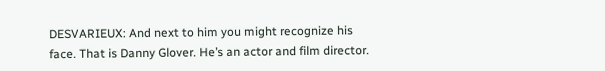DESVARIEUX: And next to him you might recognize his face. That is Danny Glover. He’s an actor and film director.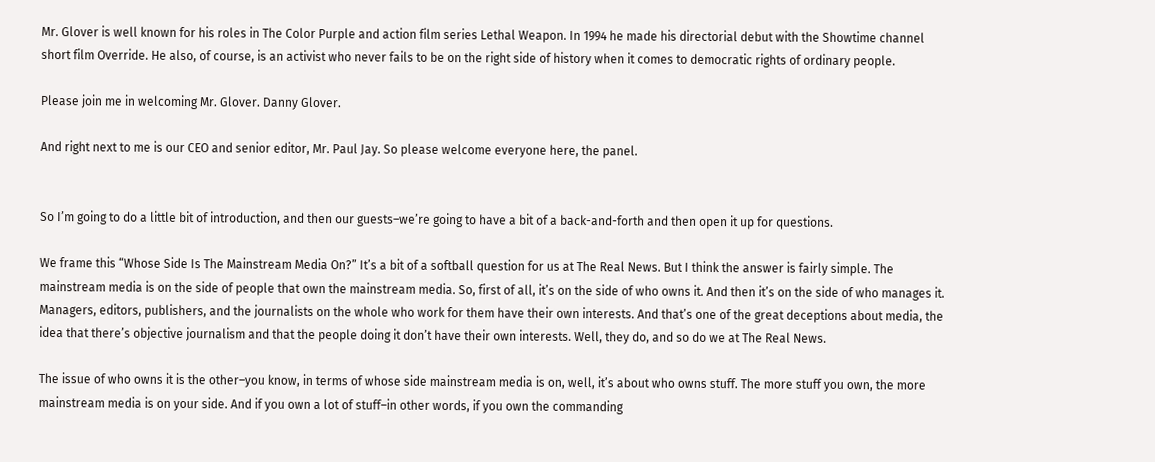Mr. Glover is well known for his roles in The Color Purple and action film series Lethal Weapon. In 1994 he made his directorial debut with the Showtime channel short film Override. He also, of course, is an activist who never fails to be on the right side of history when it comes to democratic rights of ordinary people.

Please join me in welcoming Mr. Glover. Danny Glover.

And right next to me is our CEO and senior editor, Mr. Paul Jay. So please welcome everyone here, the panel.


So I’m going to do a little bit of introduction, and then our guests–we’re going to have a bit of a back-and-forth and then open it up for questions.

We frame this “Whose Side Is The Mainstream Media On?” It’s a bit of a softball question for us at The Real News. But I think the answer is fairly simple. The mainstream media is on the side of people that own the mainstream media. So, first of all, it’s on the side of who owns it. And then it’s on the side of who manages it. Managers, editors, publishers, and the journalists on the whole who work for them have their own interests. And that’s one of the great deceptions about media, the idea that there’s objective journalism and that the people doing it don’t have their own interests. Well, they do, and so do we at The Real News.

The issue of who owns it is the other–you know, in terms of whose side mainstream media is on, well, it’s about who owns stuff. The more stuff you own, the more mainstream media is on your side. And if you own a lot of stuff–in other words, if you own the commanding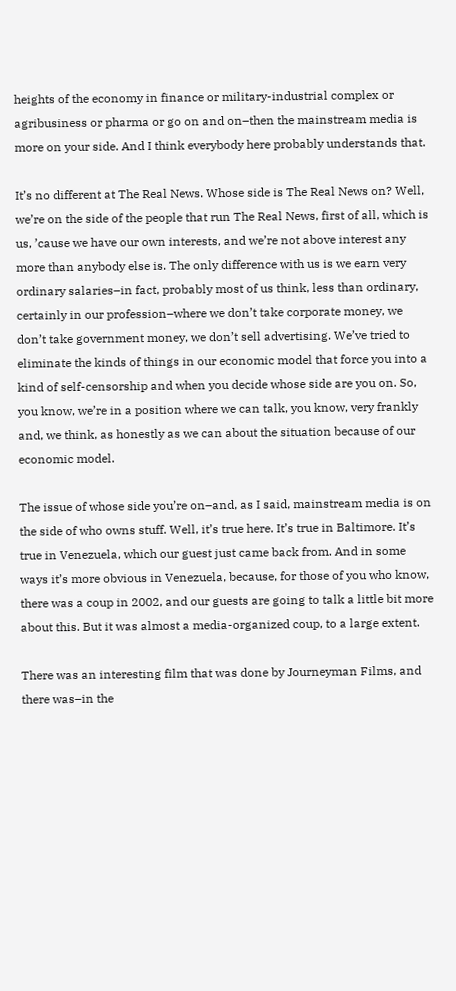heights of the economy in finance or military-industrial complex or agribusiness or pharma or go on and on–then the mainstream media is more on your side. And I think everybody here probably understands that.

It’s no different at The Real News. Whose side is The Real News on? Well, we’re on the side of the people that run The Real News, first of all, which is us, ’cause we have our own interests, and we’re not above interest any more than anybody else is. The only difference with us is we earn very ordinary salaries–in fact, probably most of us think, less than ordinary, certainly in our profession–where we don’t take corporate money, we don’t take government money, we don’t sell advertising. We’ve tried to eliminate the kinds of things in our economic model that force you into a kind of self-censorship and when you decide whose side are you on. So, you know, we’re in a position where we can talk, you know, very frankly and, we think, as honestly as we can about the situation because of our economic model.

The issue of whose side you’re on–and, as I said, mainstream media is on the side of who owns stuff. Well, it’s true here. It’s true in Baltimore. It’s true in Venezuela, which our guest just came back from. And in some ways it’s more obvious in Venezuela, because, for those of you who know, there was a coup in 2002, and our guests are going to talk a little bit more about this. But it was almost a media-organized coup, to a large extent.

There was an interesting film that was done by Journeyman Films, and there was–in the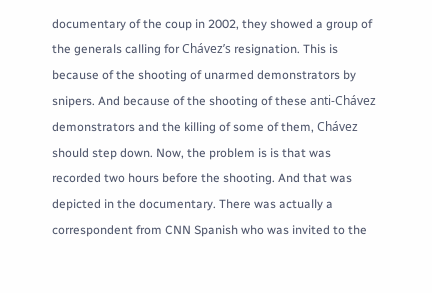documentary of the coup in 2002, they showed a group of the generals calling for Chávez’s resignation. This is because of the shooting of unarmed demonstrators by snipers. And because of the shooting of these anti-Chávez demonstrators and the killing of some of them, Chávez should step down. Now, the problem is is that was recorded two hours before the shooting. And that was depicted in the documentary. There was actually a correspondent from CNN Spanish who was invited to the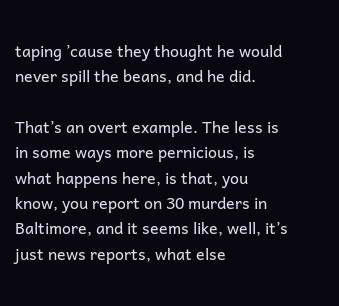taping ’cause they thought he would never spill the beans, and he did.

That’s an overt example. The less is in some ways more pernicious, is what happens here, is that, you know, you report on 30 murders in Baltimore, and it seems like, well, it’s just news reports, what else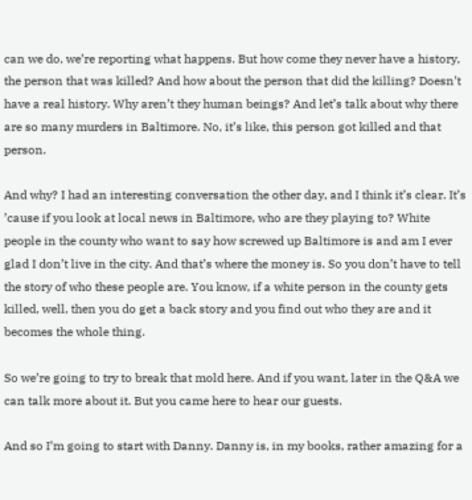can we do, we’re reporting what happens. But how come they never have a history, the person that was killed? And how about the person that did the killing? Doesn’t have a real history. Why aren’t they human beings? And let’s talk about why there are so many murders in Baltimore. No, it’s like, this person got killed and that person.

And why? I had an interesting conversation the other day, and I think it’s clear. It’s ’cause if you look at local news in Baltimore, who are they playing to? White people in the county who want to say how screwed up Baltimore is and am I ever glad I don’t live in the city. And that’s where the money is. So you don’t have to tell the story of who these people are. You know, if a white person in the county gets killed, well, then you do get a back story and you find out who they are and it becomes the whole thing.

So we’re going to try to break that mold here. And if you want, later in the Q&A we can talk more about it. But you came here to hear our guests.

And so I’m going to start with Danny. Danny is, in my books, rather amazing for a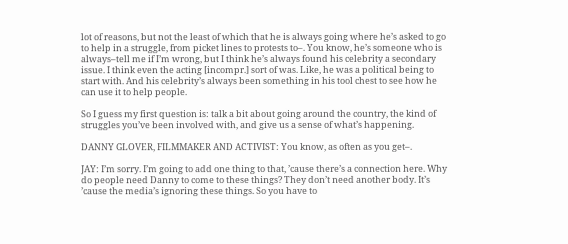lot of reasons, but not the least of which that he is always going where he’s asked to go to help in a struggle, from picket lines to protests to–. You know, he’s someone who is always–tell me if I’m wrong, but I think he’s always found his celebrity a secondary issue. I think even the acting [incompr.] sort of was. Like, he was a political being to start with. And his celebrity’s always been something in his tool chest to see how he can use it to help people.

So I guess my first question is: talk a bit about going around the country, the kind of struggles you’ve been involved with, and give us a sense of what’s happening.

DANNY GLOVER, FILMMAKER AND ACTIVIST: You know, as often as you get–.

JAY: I’m sorry. I’m going to add one thing to that, ’cause there’s a connection here. Why do people need Danny to come to these things? They don’t need another body. It’s ’cause the media’s ignoring these things. So you have to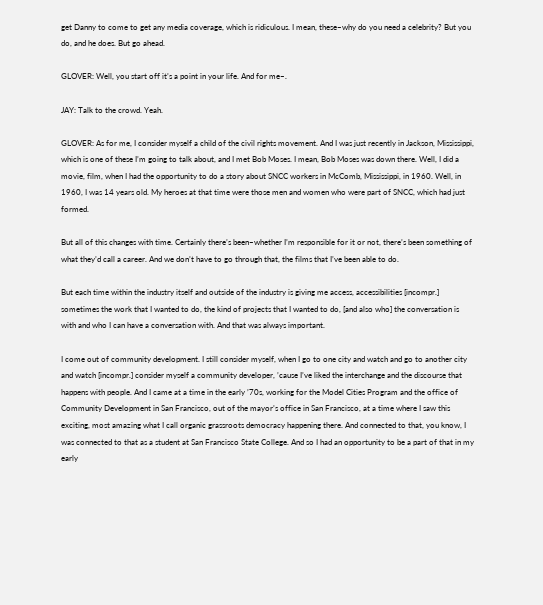get Danny to come to get any media coverage, which is ridiculous. I mean, these–why do you need a celebrity? But you do, and he does. But go ahead.

GLOVER: Well, you start off it’s a point in your life. And for me–.

JAY: Talk to the crowd. Yeah.

GLOVER: As for me, I consider myself a child of the civil rights movement. And I was just recently in Jackson, Mississippi, which is one of these I’m going to talk about, and I met Bob Moses. I mean, Bob Moses was down there. Well, I did a movie, film, when I had the opportunity to do a story about SNCC workers in McComb, Mississippi, in 1960. Well, in 1960, I was 14 years old. My heroes at that time were those men and women who were part of SNCC, which had just formed.

But all of this changes with time. Certainly there’s been–whether I’m responsible for it or not, there’s been something of what they’d call a career. And we don’t have to go through that, the films that I’ve been able to do.

But each time within the industry itself and outside of the industry is giving me access, accessibilities [incompr.] sometimes the work that I wanted to do, the kind of projects that I wanted to do, [and also who] the conversation is with and who I can have a conversation with. And that was always important.

I come out of community development. I still consider myself, when I go to one city and watch and go to another city and watch [incompr.] consider myself a community developer, ’cause I’ve liked the interchange and the discourse that happens with people. And I came at a time in the early ’70s, working for the Model Cities Program and the office of Community Development in San Francisco, out of the mayor’s office in San Francisco, at a time where I saw this exciting, most amazing what I call organic grassroots democracy happening there. And connected to that, you know, I was connected to that as a student at San Francisco State College. And so I had an opportunity to be a part of that in my early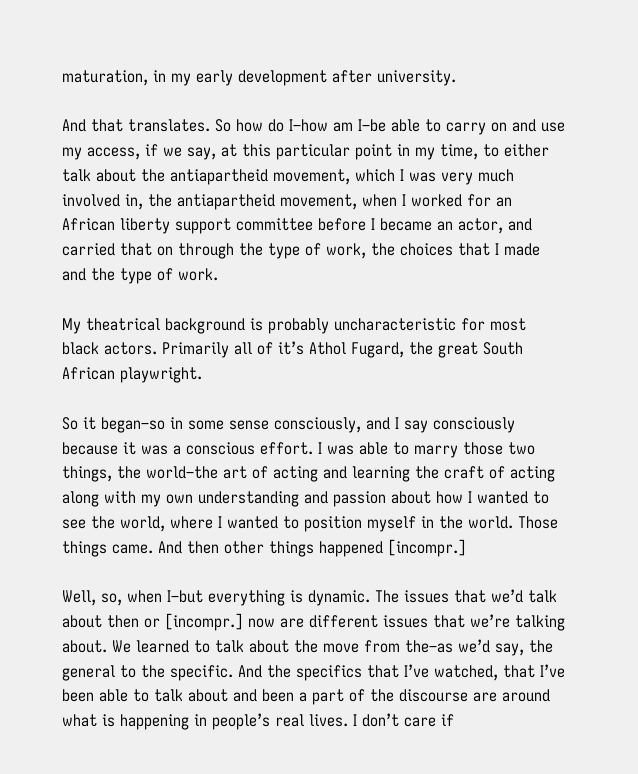maturation, in my early development after university.

And that translates. So how do I–how am I–be able to carry on and use my access, if we say, at this particular point in my time, to either talk about the antiapartheid movement, which I was very much involved in, the antiapartheid movement, when I worked for an African liberty support committee before I became an actor, and carried that on through the type of work, the choices that I made and the type of work.

My theatrical background is probably uncharacteristic for most black actors. Primarily all of it’s Athol Fugard, the great South African playwright.

So it began–so in some sense consciously, and I say consciously because it was a conscious effort. I was able to marry those two things, the world–the art of acting and learning the craft of acting along with my own understanding and passion about how I wanted to see the world, where I wanted to position myself in the world. Those things came. And then other things happened [incompr.]

Well, so, when I–but everything is dynamic. The issues that we’d talk about then or [incompr.] now are different issues that we’re talking about. We learned to talk about the move from the–as we’d say, the general to the specific. And the specifics that I’ve watched, that I’ve been able to talk about and been a part of the discourse are around what is happening in people’s real lives. I don’t care if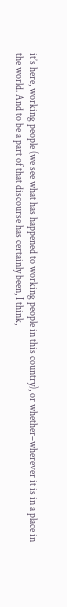it’s here, working people (we see what has happened to working people in this country), or whether–wherever it is in a place in the world. And to be a part of that discourse has certainly been, I think,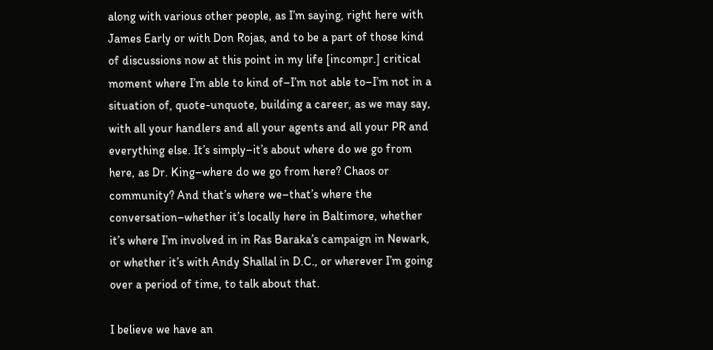along with various other people, as I’m saying, right here with James Early or with Don Rojas, and to be a part of those kind of discussions now at this point in my life [incompr.] critical moment where I’m able to kind of–I’m not able to–I’m not in a situation of, quote-unquote, building a career, as we may say, with all your handlers and all your agents and all your PR and everything else. It’s simply–it’s about where do we go from here, as Dr. King–where do we go from here? Chaos or community? And that’s where we–that’s where the conversation–whether it’s locally here in Baltimore, whether it’s where I’m involved in in Ras Baraka’s campaign in Newark, or whether it’s with Andy Shallal in D.C., or wherever I’m going over a period of time, to talk about that.

I believe we have an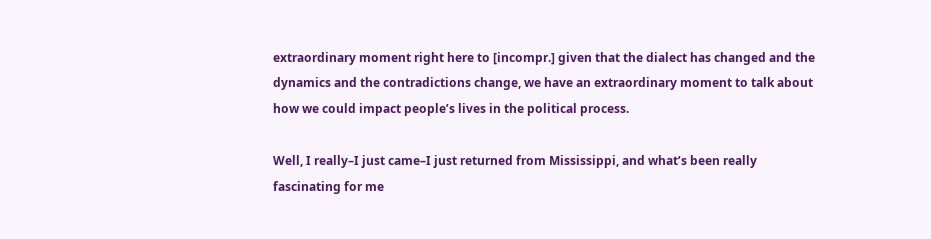extraordinary moment right here to [incompr.] given that the dialect has changed and the dynamics and the contradictions change, we have an extraordinary moment to talk about how we could impact people’s lives in the political process.

Well, I really–I just came–I just returned from Mississippi, and what’s been really fascinating for me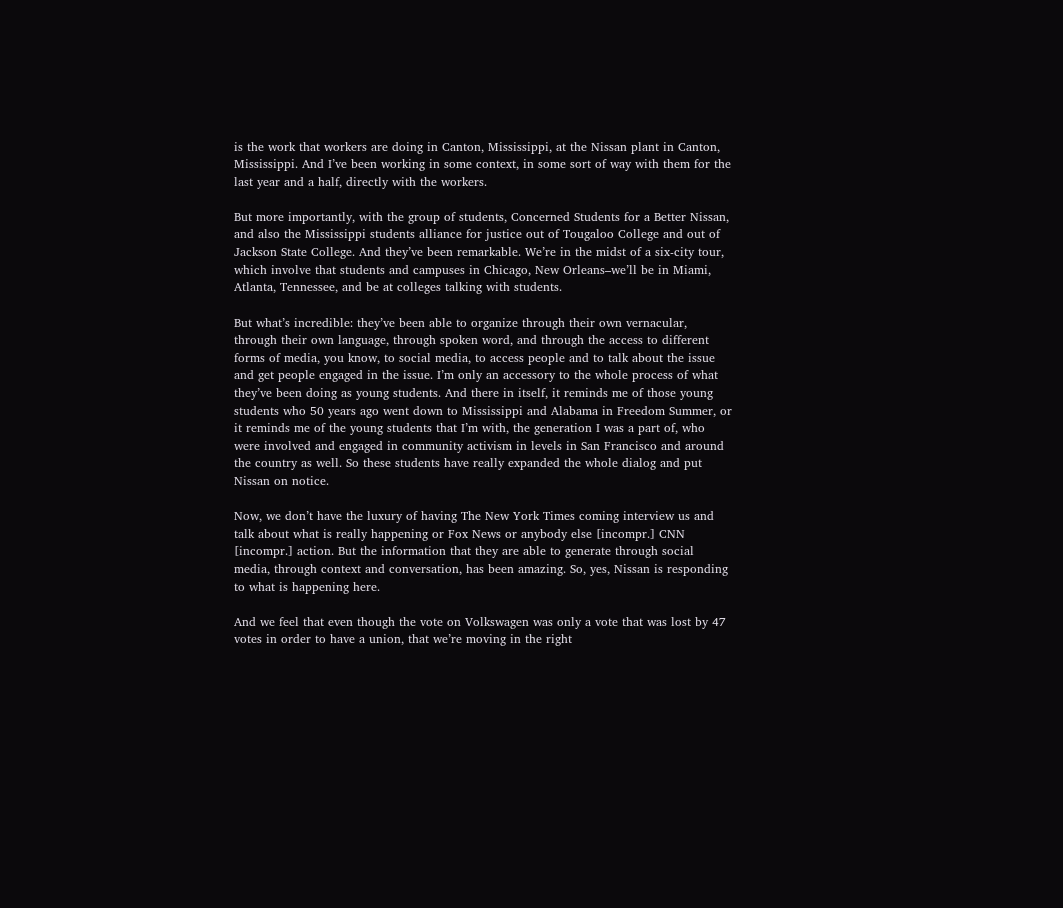is the work that workers are doing in Canton, Mississippi, at the Nissan plant in Canton, Mississippi. And I’ve been working in some context, in some sort of way with them for the last year and a half, directly with the workers.

But more importantly, with the group of students, Concerned Students for a Better Nissan, and also the Mississippi students alliance for justice out of Tougaloo College and out of Jackson State College. And they’ve been remarkable. We’re in the midst of a six-city tour, which involve that students and campuses in Chicago, New Orleans–we’ll be in Miami, Atlanta, Tennessee, and be at colleges talking with students.

But what’s incredible: they’ve been able to organize through their own vernacular, through their own language, through spoken word, and through the access to different forms of media, you know, to social media, to access people and to talk about the issue and get people engaged in the issue. I’m only an accessory to the whole process of what they’ve been doing as young students. And there in itself, it reminds me of those young students who 50 years ago went down to Mississippi and Alabama in Freedom Summer, or it reminds me of the young students that I’m with, the generation I was a part of, who were involved and engaged in community activism in levels in San Francisco and around the country as well. So these students have really expanded the whole dialog and put Nissan on notice.

Now, we don’t have the luxury of having The New York Times coming interview us and talk about what is really happening or Fox News or anybody else [incompr.] CNN [incompr.] action. But the information that they are able to generate through social media, through context and conversation, has been amazing. So, yes, Nissan is responding to what is happening here.

And we feel that even though the vote on Volkswagen was only a vote that was lost by 47 votes in order to have a union, that we’re moving in the right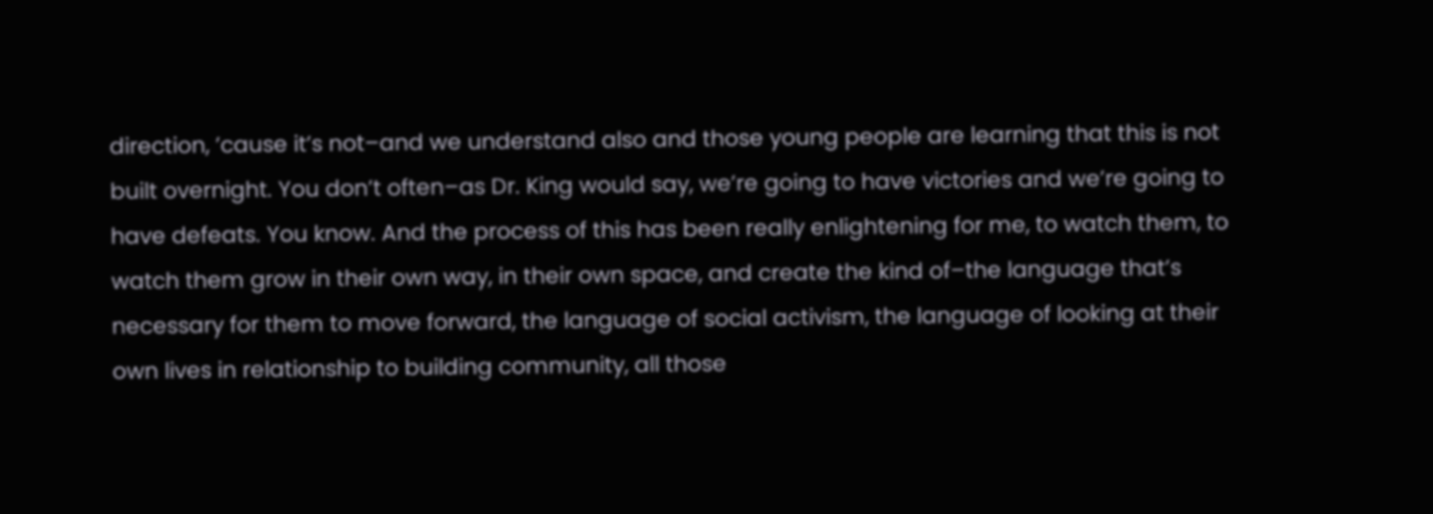direction, ’cause it’s not–and we understand also and those young people are learning that this is not built overnight. You don’t often–as Dr. King would say, we’re going to have victories and we’re going to have defeats. You know. And the process of this has been really enlightening for me, to watch them, to watch them grow in their own way, in their own space, and create the kind of–the language that’s necessary for them to move forward, the language of social activism, the language of looking at their own lives in relationship to building community, all those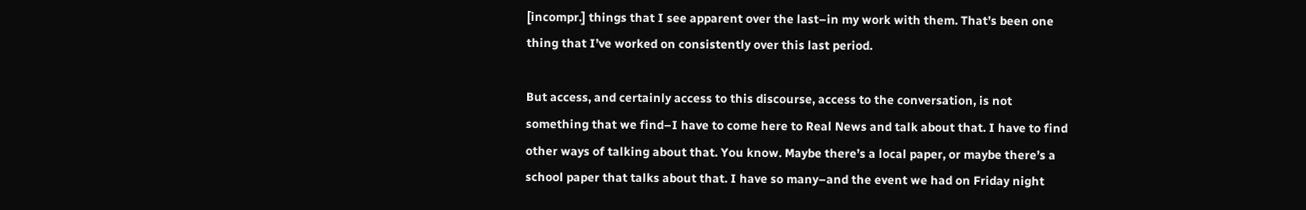[incompr.] things that I see apparent over the last–in my work with them. That’s been one thing that I’ve worked on consistently over this last period.

But access, and certainly access to this discourse, access to the conversation, is not something that we find–I have to come here to Real News and talk about that. I have to find other ways of talking about that. You know. Maybe there’s a local paper, or maybe there’s a school paper that talks about that. I have so many–and the event we had on Friday night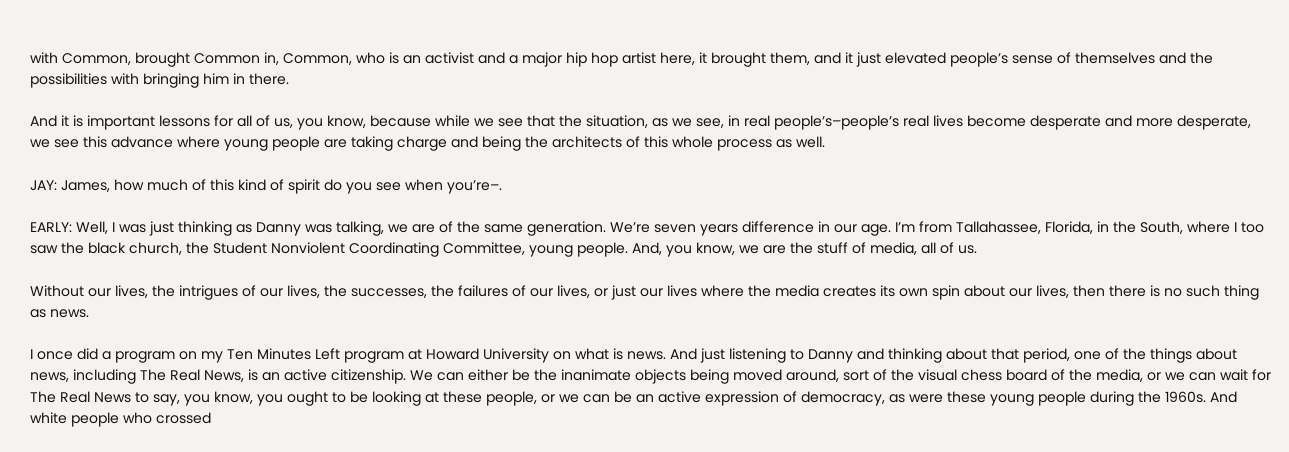with Common, brought Common in, Common, who is an activist and a major hip hop artist here, it brought them, and it just elevated people’s sense of themselves and the possibilities with bringing him in there.

And it is important lessons for all of us, you know, because while we see that the situation, as we see, in real people’s–people’s real lives become desperate and more desperate, we see this advance where young people are taking charge and being the architects of this whole process as well.

JAY: James, how much of this kind of spirit do you see when you’re–.

EARLY: Well, I was just thinking as Danny was talking, we are of the same generation. We’re seven years difference in our age. I’m from Tallahassee, Florida, in the South, where I too saw the black church, the Student Nonviolent Coordinating Committee, young people. And, you know, we are the stuff of media, all of us.

Without our lives, the intrigues of our lives, the successes, the failures of our lives, or just our lives where the media creates its own spin about our lives, then there is no such thing as news.

I once did a program on my Ten Minutes Left program at Howard University on what is news. And just listening to Danny and thinking about that period, one of the things about news, including The Real News, is an active citizenship. We can either be the inanimate objects being moved around, sort of the visual chess board of the media, or we can wait for The Real News to say, you know, you ought to be looking at these people, or we can be an active expression of democracy, as were these young people during the 1960s. And white people who crossed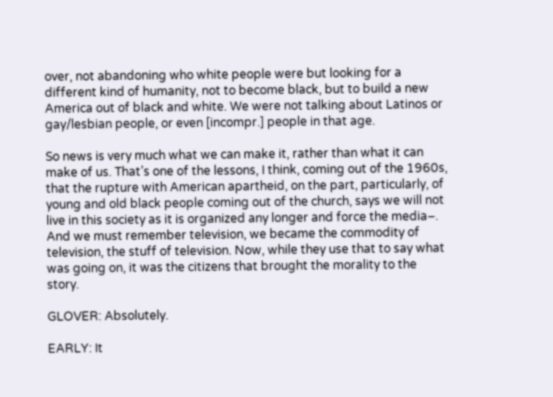over, not abandoning who white people were but looking for a different kind of humanity, not to become black, but to build a new America out of black and white. We were not talking about Latinos or gay/lesbian people, or even [incompr.] people in that age.

So news is very much what we can make it, rather than what it can make of us. That’s one of the lessons, I think, coming out of the 1960s, that the rupture with American apartheid, on the part, particularly, of young and old black people coming out of the church, says we will not live in this society as it is organized any longer and force the media–. And we must remember television, we became the commodity of television, the stuff of television. Now, while they use that to say what was going on, it was the citizens that brought the morality to the story.

GLOVER: Absolutely.

EARLY: It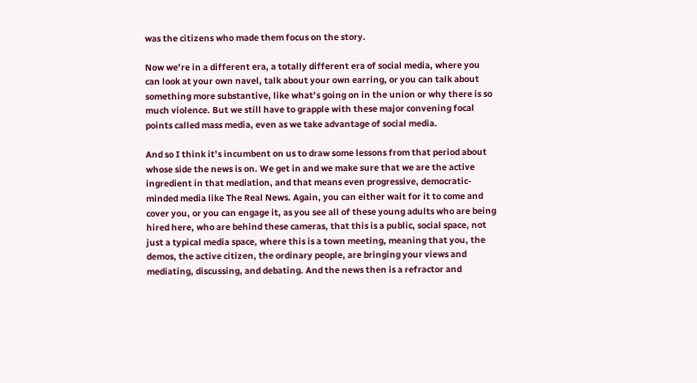was the citizens who made them focus on the story.

Now we’re in a different era, a totally different era of social media, where you can look at your own navel, talk about your own earring, or you can talk about something more substantive, like what’s going on in the union or why there is so much violence. But we still have to grapple with these major convening focal points called mass media, even as we take advantage of social media.

And so I think it’s incumbent on us to draw some lessons from that period about whose side the news is on. We get in and we make sure that we are the active ingredient in that mediation, and that means even progressive, democratic-minded media like The Real News. Again, you can either wait for it to come and cover you, or you can engage it, as you see all of these young adults who are being hired here, who are behind these cameras, that this is a public, social space, not just a typical media space, where this is a town meeting, meaning that you, the demos, the active citizen, the ordinary people, are bringing your views and mediating, discussing, and debating. And the news then is a refractor and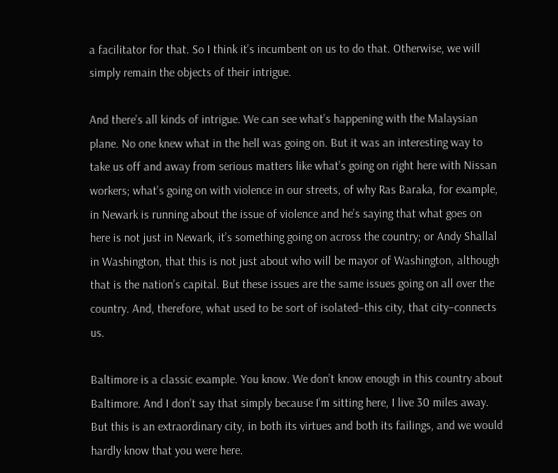a facilitator for that. So I think it’s incumbent on us to do that. Otherwise, we will simply remain the objects of their intrigue.

And there’s all kinds of intrigue. We can see what’s happening with the Malaysian plane. No one knew what in the hell was going on. But it was an interesting way to take us off and away from serious matters like what’s going on right here with Nissan workers; what’s going on with violence in our streets, of why Ras Baraka, for example, in Newark is running about the issue of violence and he’s saying that what goes on here is not just in Newark, it’s something going on across the country; or Andy Shallal in Washington, that this is not just about who will be mayor of Washington, although that is the nation’s capital. But these issues are the same issues going on all over the country. And, therefore, what used to be sort of isolated–this city, that city–connects us.

Baltimore is a classic example. You know. We don’t know enough in this country about Baltimore. And I don’t say that simply because I’m sitting here, I live 30 miles away. But this is an extraordinary city, in both its virtues and both its failings, and we would hardly know that you were here.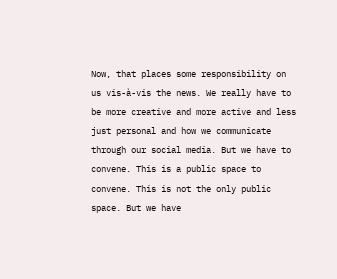Now, that places some responsibility on us vis-à-vis the news. We really have to be more creative and more active and less just personal and how we communicate through our social media. But we have to convene. This is a public space to convene. This is not the only public space. But we have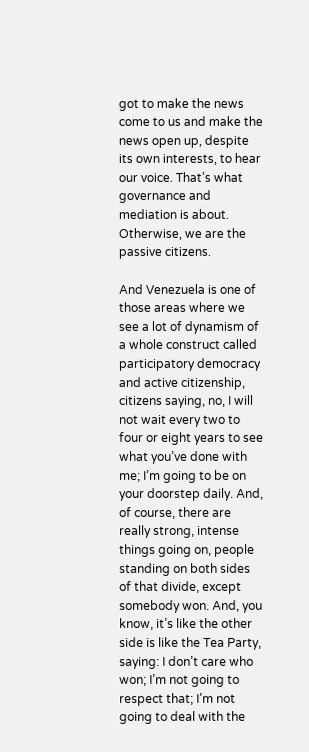got to make the news come to us and make the news open up, despite its own interests, to hear our voice. That’s what governance and mediation is about. Otherwise, we are the passive citizens.

And Venezuela is one of those areas where we see a lot of dynamism of a whole construct called participatory democracy and active citizenship, citizens saying, no, I will not wait every two to four or eight years to see what you’ve done with me; I’m going to be on your doorstep daily. And, of course, there are really strong, intense things going on, people standing on both sides of that divide, except somebody won. And, you know, it’s like the other side is like the Tea Party, saying: I don’t care who won; I’m not going to respect that; I’m not going to deal with the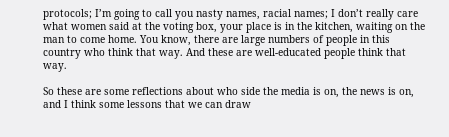protocols; I’m going to call you nasty names, racial names; I don’t really care what women said at the voting box, your place is in the kitchen, waiting on the man to come home. You know, there are large numbers of people in this country who think that way. And these are well-educated people think that way.

So these are some reflections about who side the media is on, the news is on, and I think some lessons that we can draw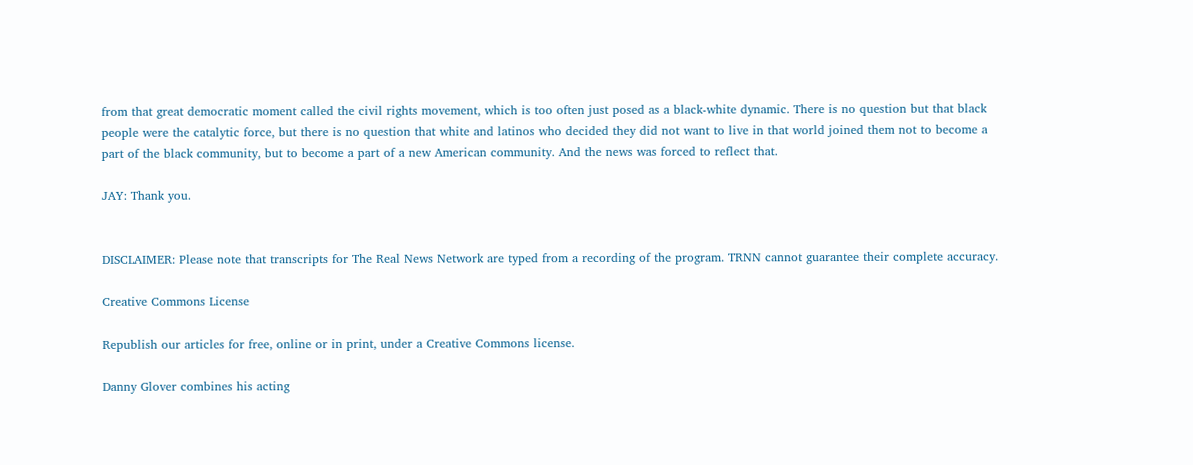from that great democratic moment called the civil rights movement, which is too often just posed as a black-white dynamic. There is no question but that black people were the catalytic force, but there is no question that white and latinos who decided they did not want to live in that world joined them not to become a part of the black community, but to become a part of a new American community. And the news was forced to reflect that.

JAY: Thank you.


DISCLAIMER: Please note that transcripts for The Real News Network are typed from a recording of the program. TRNN cannot guarantee their complete accuracy.

Creative Commons License

Republish our articles for free, online or in print, under a Creative Commons license.

Danny Glover combines his acting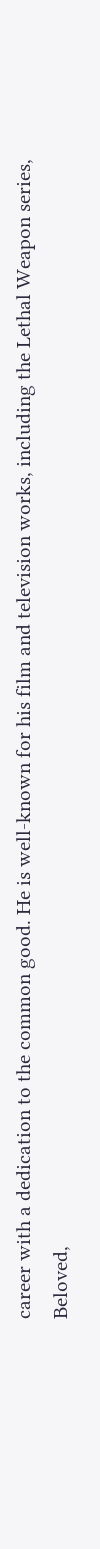career with a dedication to the common good. He is well-known for his film and television works, including the Lethal Weapon series, Beloved,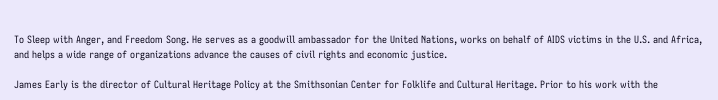To Sleep with Anger, and Freedom Song. He serves as a goodwill ambassador for the United Nations, works on behalf of AIDS victims in the U.S. and Africa, and helps a wide range of organizations advance the causes of civil rights and economic justice.

James Early is the director of Cultural Heritage Policy at the Smithsonian Center for Folklife and Cultural Heritage. Prior to his work with the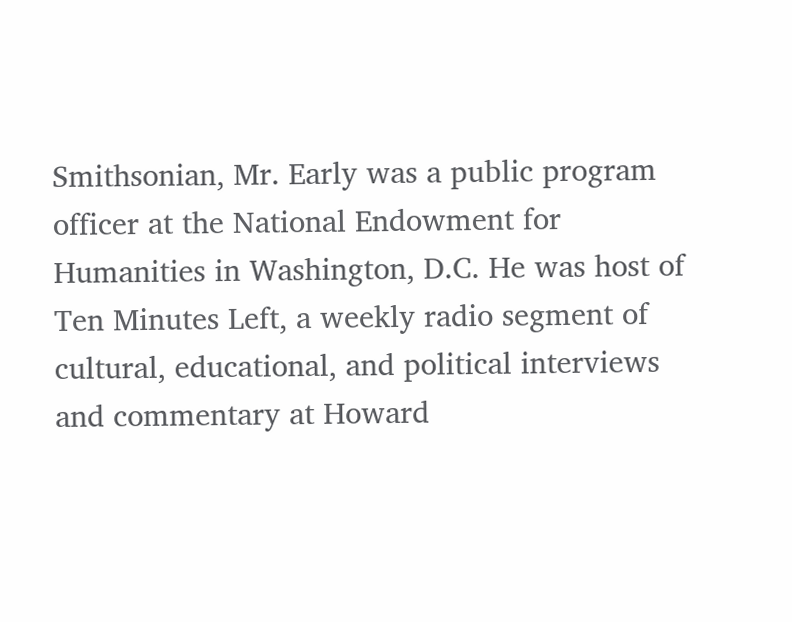Smithsonian, Mr. Early was a public program officer at the National Endowment for Humanities in Washington, D.C. He was host of Ten Minutes Left, a weekly radio segment of cultural, educational, and political interviews and commentary at Howard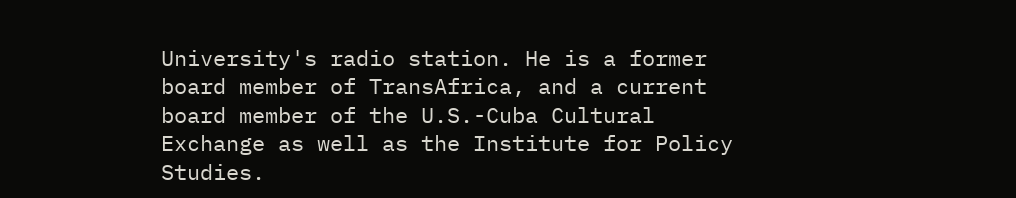University's radio station. He is a former board member of TransAfrica, and a current board member of the U.S.-Cuba Cultural Exchange as well as the Institute for Policy Studies.